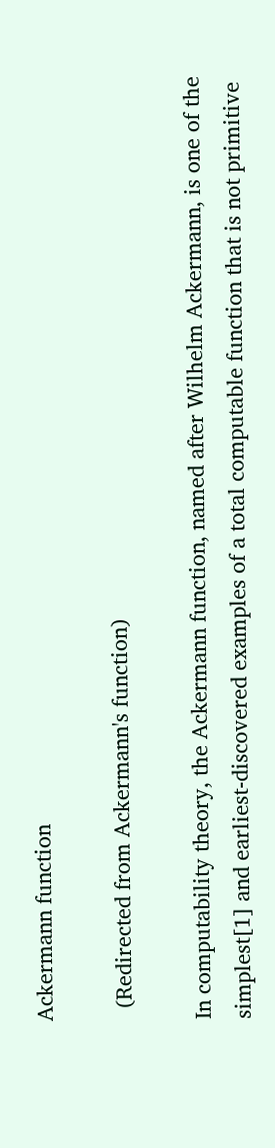Ackermann function

  (Redirected from Ackermann's function)

In computability theory, the Ackermann function, named after Wilhelm Ackermann, is one of the simplest[1] and earliest-discovered examples of a total computable function that is not primitive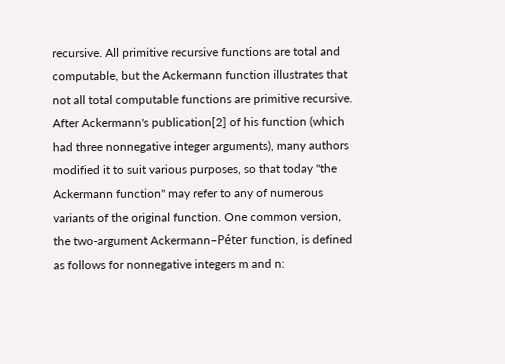recursive. All primitive recursive functions are total and computable, but the Ackermann function illustrates that not all total computable functions are primitive recursive. After Ackermann's publication[2] of his function (which had three nonnegative integer arguments), many authors modified it to suit various purposes, so that today "the Ackermann function" may refer to any of numerous variants of the original function. One common version, the two-argument Ackermann–Péter function, is defined as follows for nonnegative integers m and n: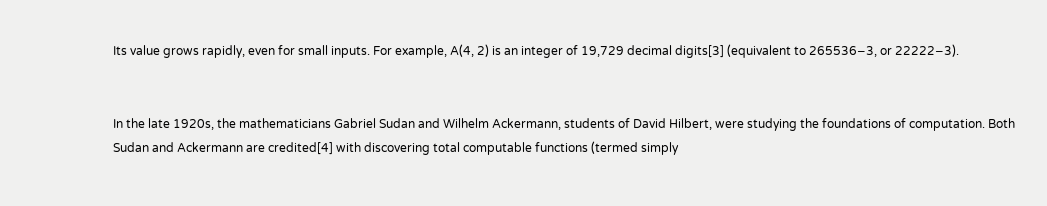Its value grows rapidly, even for small inputs. For example, A(4, 2) is an integer of 19,729 decimal digits[3] (equivalent to 265536−3, or 22222−3).


In the late 1920s, the mathematicians Gabriel Sudan and Wilhelm Ackermann, students of David Hilbert, were studying the foundations of computation. Both Sudan and Ackermann are credited[4] with discovering total computable functions (termed simply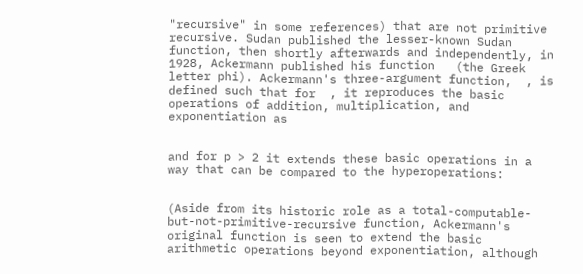"recursive" in some references) that are not primitive recursive. Sudan published the lesser-known Sudan function, then shortly afterwards and independently, in 1928, Ackermann published his function   (the Greek letter phi). Ackermann's three-argument function,  , is defined such that for  , it reproduces the basic operations of addition, multiplication, and exponentiation as


and for p > 2 it extends these basic operations in a way that can be compared to the hyperoperations:


(Aside from its historic role as a total-computable-but-not-primitive-recursive function, Ackermann's original function is seen to extend the basic arithmetic operations beyond exponentiation, although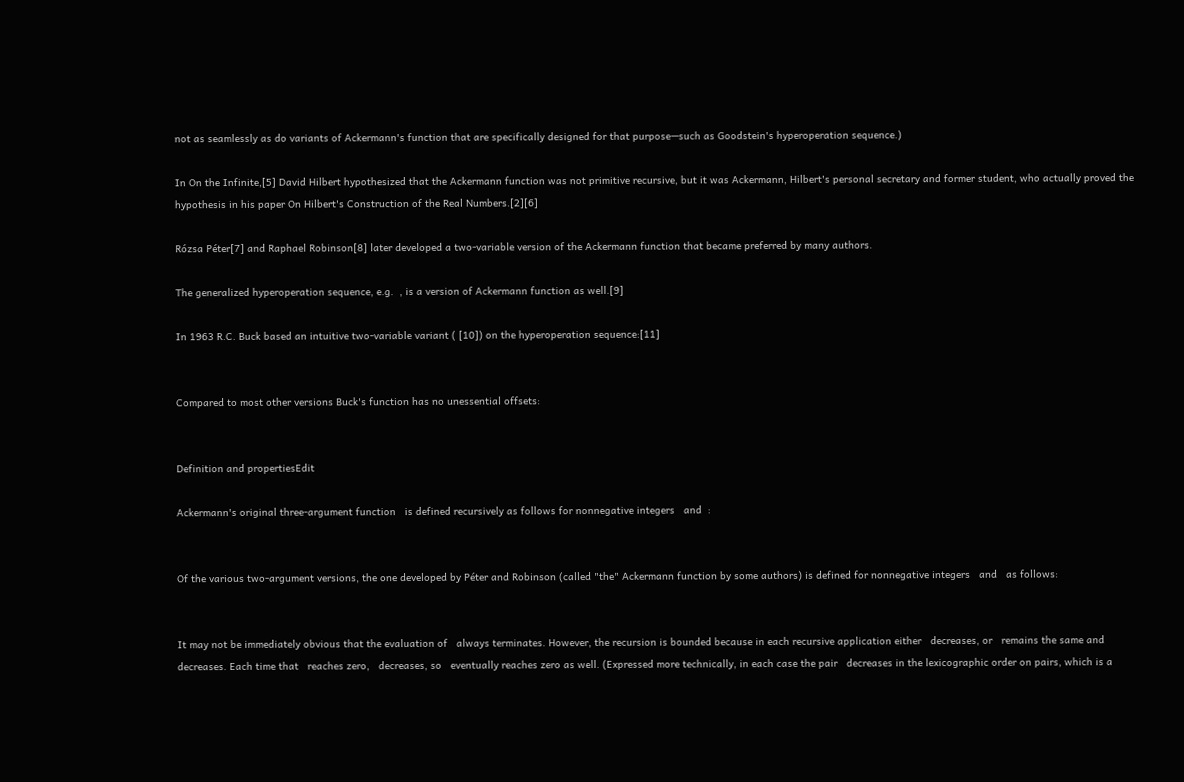not as seamlessly as do variants of Ackermann's function that are specifically designed for that purpose—such as Goodstein's hyperoperation sequence.)

In On the Infinite,[5] David Hilbert hypothesized that the Ackermann function was not primitive recursive, but it was Ackermann, Hilbert's personal secretary and former student, who actually proved the hypothesis in his paper On Hilbert's Construction of the Real Numbers.[2][6]

Rózsa Péter[7] and Raphael Robinson[8] later developed a two-variable version of the Ackermann function that became preferred by many authors.

The generalized hyperoperation sequence, e.g.  , is a version of Ackermann function as well.[9]

In 1963 R.C. Buck based an intuitive two-variable variant ( [10]) on the hyperoperation sequence:[11]


Compared to most other versions Buck's function has no unessential offsets:


Definition and propertiesEdit

Ackermann's original three-argument function   is defined recursively as follows for nonnegative integers   and  :


Of the various two-argument versions, the one developed by Péter and Robinson (called "the" Ackermann function by some authors) is defined for nonnegative integers   and   as follows:


It may not be immediately obvious that the evaluation of   always terminates. However, the recursion is bounded because in each recursive application either   decreases, or   remains the same and   decreases. Each time that   reaches zero,   decreases, so   eventually reaches zero as well. (Expressed more technically, in each case the pair   decreases in the lexicographic order on pairs, which is a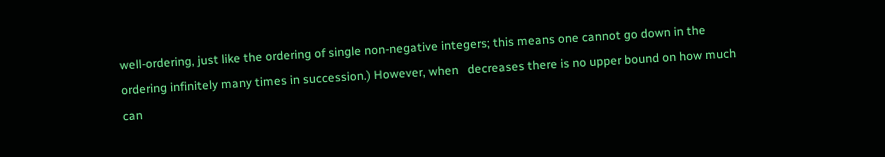well-ordering, just like the ordering of single non-negative integers; this means one cannot go down in the ordering infinitely many times in succession.) However, when   decreases there is no upper bound on how much   can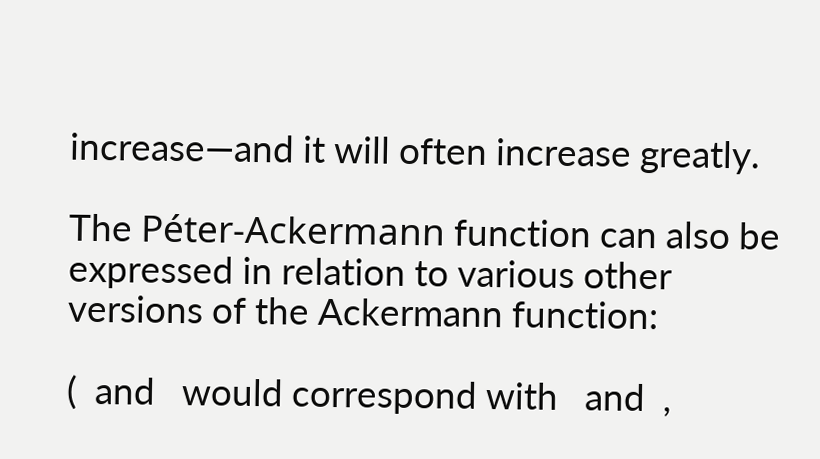increase—and it will often increase greatly.

The Péter-Ackermann function can also be expressed in relation to various other versions of the Ackermann function:

(  and   would correspond with   and  ,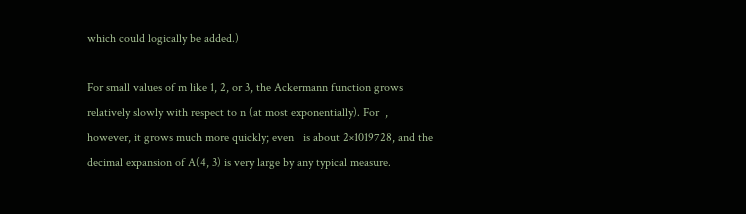which could logically be added.)

For small values of m like 1, 2, or 3, the Ackermann function grows relatively slowly with respect to n (at most exponentially). For  , however, it grows much more quickly; even   is about 2×1019728, and the decimal expansion of A(4, 3) is very large by any typical measure.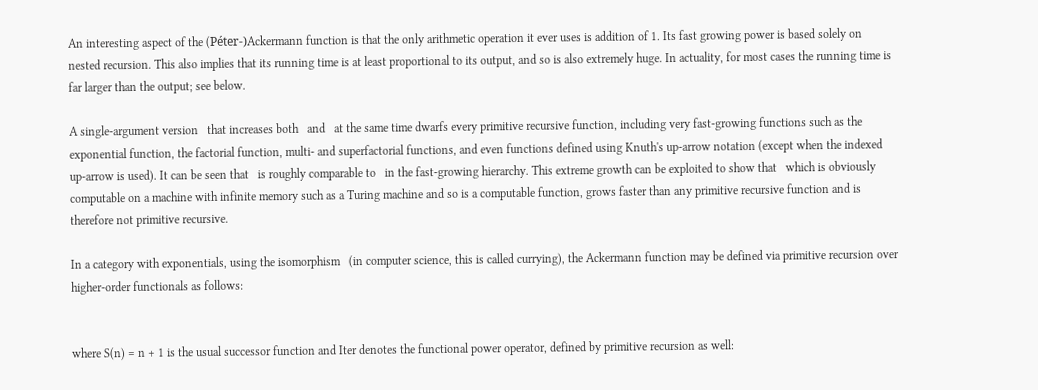An interesting aspect of the (Péter-)Ackermann function is that the only arithmetic operation it ever uses is addition of 1. Its fast growing power is based solely on nested recursion. This also implies that its running time is at least proportional to its output, and so is also extremely huge. In actuality, for most cases the running time is far larger than the output; see below.

A single-argument version   that increases both   and   at the same time dwarfs every primitive recursive function, including very fast-growing functions such as the exponential function, the factorial function, multi- and superfactorial functions, and even functions defined using Knuth's up-arrow notation (except when the indexed up-arrow is used). It can be seen that   is roughly comparable to   in the fast-growing hierarchy. This extreme growth can be exploited to show that   which is obviously computable on a machine with infinite memory such as a Turing machine and so is a computable function, grows faster than any primitive recursive function and is therefore not primitive recursive.

In a category with exponentials, using the isomorphism   (in computer science, this is called currying), the Ackermann function may be defined via primitive recursion over higher-order functionals as follows:


where S(n) = n + 1 is the usual successor function and Iter denotes the functional power operator, defined by primitive recursion as well: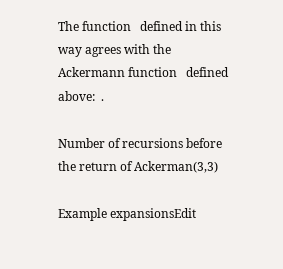The function   defined in this way agrees with the Ackermann function   defined above:  .

Number of recursions before the return of Ackerman(3,3)

Example expansionsEdit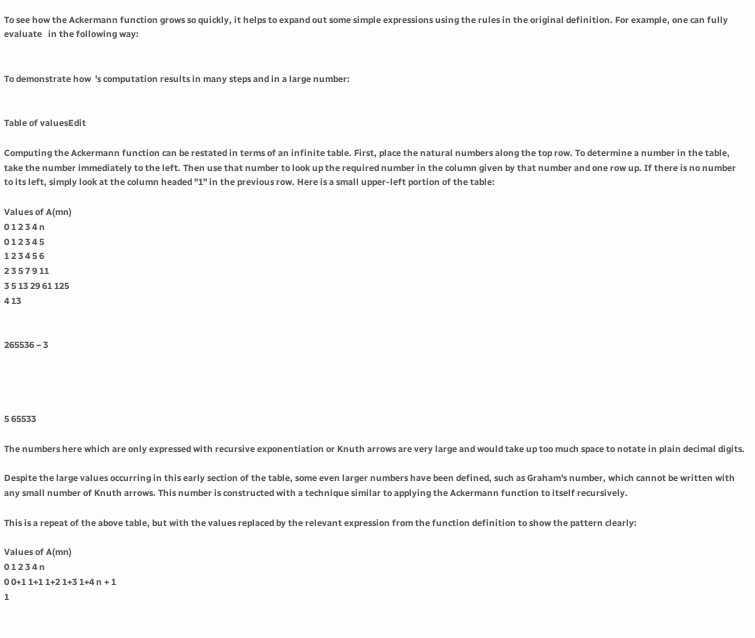To see how the Ackermann function grows so quickly, it helps to expand out some simple expressions using the rules in the original definition. For example, one can fully evaluate   in the following way:


To demonstrate how  's computation results in many steps and in a large number:


Table of valuesEdit

Computing the Ackermann function can be restated in terms of an infinite table. First, place the natural numbers along the top row. To determine a number in the table, take the number immediately to the left. Then use that number to look up the required number in the column given by that number and one row up. If there is no number to its left, simply look at the column headed "1" in the previous row. Here is a small upper-left portion of the table:

Values of A(mn)
0 1 2 3 4 n
0 1 2 3 4 5
1 2 3 4 5 6
2 3 5 7 9 11
3 5 13 29 61 125
4 13


265536 − 3




5 65533

The numbers here which are only expressed with recursive exponentiation or Knuth arrows are very large and would take up too much space to notate in plain decimal digits.

Despite the large values occurring in this early section of the table, some even larger numbers have been defined, such as Graham's number, which cannot be written with any small number of Knuth arrows. This number is constructed with a technique similar to applying the Ackermann function to itself recursively.

This is a repeat of the above table, but with the values replaced by the relevant expression from the function definition to show the pattern clearly:

Values of A(mn)
0 1 2 3 4 n
0 0+1 1+1 1+2 1+3 1+4 n + 1
1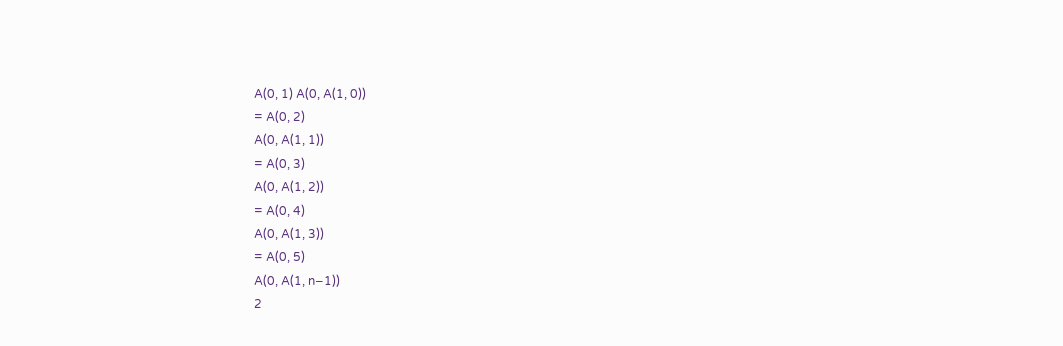A(0, 1) A(0, A(1, 0))
= A(0, 2)
A(0, A(1, 1))
= A(0, 3)
A(0, A(1, 2))
= A(0, 4)
A(0, A(1, 3))
= A(0, 5)
A(0, A(1, n−1))
2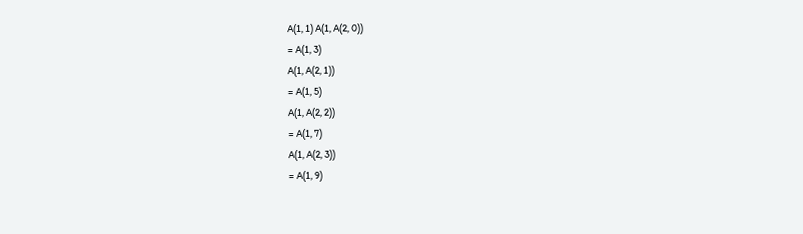A(1, 1) A(1, A(2, 0))
= A(1, 3)
A(1, A(2, 1))
= A(1, 5)
A(1, A(2, 2))
= A(1, 7)
A(1, A(2, 3))
= A(1, 9)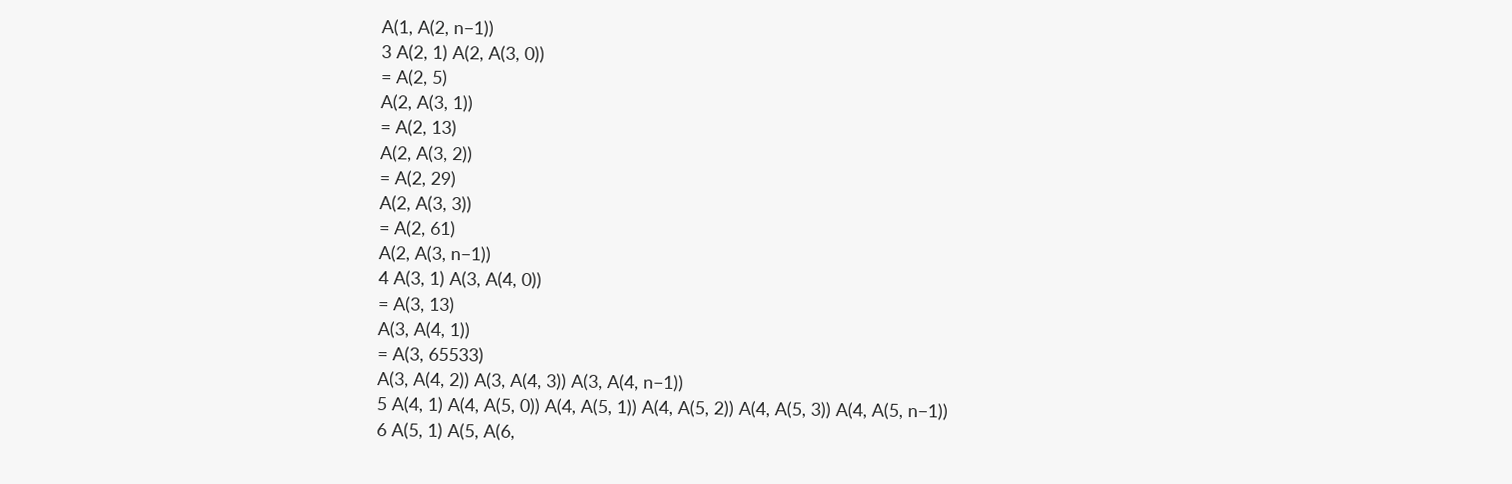A(1, A(2, n−1))
3 A(2, 1) A(2, A(3, 0))
= A(2, 5)
A(2, A(3, 1))
= A(2, 13)
A(2, A(3, 2))
= A(2, 29)
A(2, A(3, 3))
= A(2, 61)
A(2, A(3, n−1))
4 A(3, 1) A(3, A(4, 0))
= A(3, 13)
A(3, A(4, 1))
= A(3, 65533)
A(3, A(4, 2)) A(3, A(4, 3)) A(3, A(4, n−1))
5 A(4, 1) A(4, A(5, 0)) A(4, A(5, 1)) A(4, A(5, 2)) A(4, A(5, 3)) A(4, A(5, n−1))
6 A(5, 1) A(5, A(6,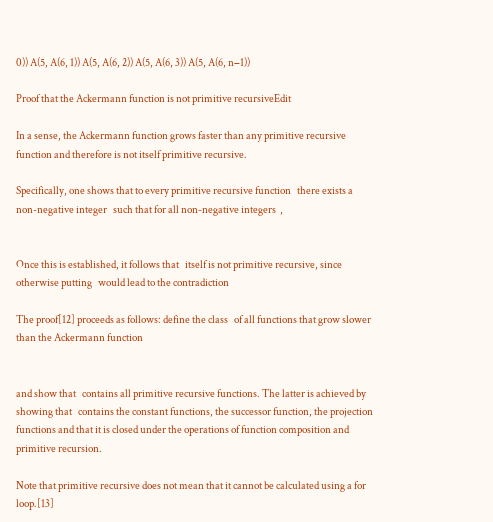0)) A(5, A(6, 1)) A(5, A(6, 2)) A(5, A(6, 3)) A(5, A(6, n−1))

Proof that the Ackermann function is not primitive recursiveEdit

In a sense, the Ackermann function grows faster than any primitive recursive function and therefore is not itself primitive recursive.

Specifically, one shows that to every primitive recursive function   there exists a non-negative integer   such that for all non-negative integers  ,


Once this is established, it follows that   itself is not primitive recursive, since otherwise putting   would lead to the contradiction

The proof[12] proceeds as follows: define the class   of all functions that grow slower than the Ackermann function


and show that   contains all primitive recursive functions. The latter is achieved by showing that   contains the constant functions, the successor function, the projection functions and that it is closed under the operations of function composition and primitive recursion.

Note that primitive recursive does not mean that it cannot be calculated using a for loop.[13]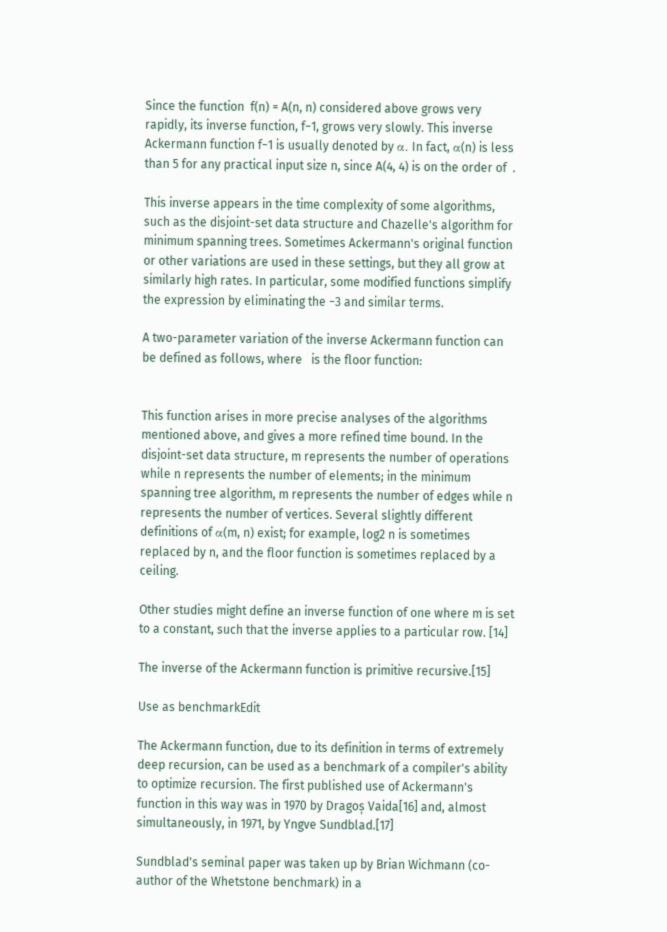Since the function  f(n) = A(n, n) considered above grows very rapidly, its inverse function, f−1, grows very slowly. This inverse Ackermann function f−1 is usually denoted by α. In fact, α(n) is less than 5 for any practical input size n, since A(4, 4) is on the order of  .

This inverse appears in the time complexity of some algorithms, such as the disjoint-set data structure and Chazelle's algorithm for minimum spanning trees. Sometimes Ackermann's original function or other variations are used in these settings, but they all grow at similarly high rates. In particular, some modified functions simplify the expression by eliminating the −3 and similar terms.

A two-parameter variation of the inverse Ackermann function can be defined as follows, where   is the floor function:


This function arises in more precise analyses of the algorithms mentioned above, and gives a more refined time bound. In the disjoint-set data structure, m represents the number of operations while n represents the number of elements; in the minimum spanning tree algorithm, m represents the number of edges while n represents the number of vertices. Several slightly different definitions of α(m, n) exist; for example, log2 n is sometimes replaced by n, and the floor function is sometimes replaced by a ceiling.

Other studies might define an inverse function of one where m is set to a constant, such that the inverse applies to a particular row. [14]

The inverse of the Ackermann function is primitive recursive.[15]

Use as benchmarkEdit

The Ackermann function, due to its definition in terms of extremely deep recursion, can be used as a benchmark of a compiler's ability to optimize recursion. The first published use of Ackermann's function in this way was in 1970 by Dragoș Vaida[16] and, almost simultaneously, in 1971, by Yngve Sundblad.[17]

Sundblad's seminal paper was taken up by Brian Wichmann (co-author of the Whetstone benchmark) in a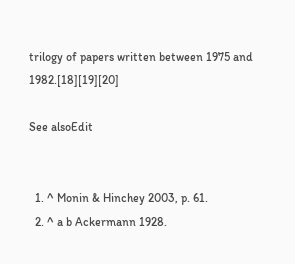trilogy of papers written between 1975 and 1982.[18][19][20]

See alsoEdit


  1. ^ Monin & Hinchey 2003, p. 61.
  2. ^ a b Ackermann 1928.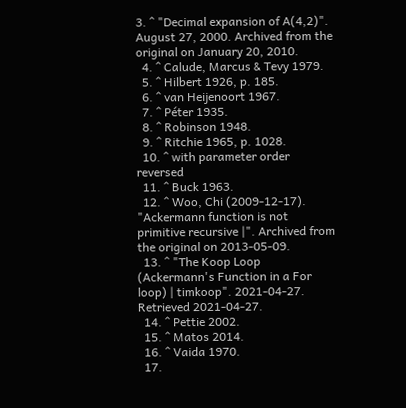3. ^ "Decimal expansion of A(4,2)". August 27, 2000. Archived from the original on January 20, 2010.
  4. ^ Calude, Marcus & Tevy 1979.
  5. ^ Hilbert 1926, p. 185.
  6. ^ van Heijenoort 1967.
  7. ^ Péter 1935.
  8. ^ Robinson 1948.
  9. ^ Ritchie 1965, p. 1028.
  10. ^ with parameter order reversed
  11. ^ Buck 1963.
  12. ^ Woo, Chi (2009-12-17). "Ackermann function is not primitive recursive |". Archived from the original on 2013-05-09.
  13. ^ "The Koop Loop (Ackermann's Function in a For loop) | timkoop". 2021-04-27. Retrieved 2021-04-27.
  14. ^ Pettie 2002.
  15. ^ Matos 2014.
  16. ^ Vaida 1970.
  17.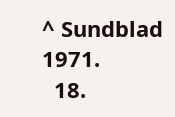^ Sundblad 1971.
  18.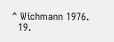^ Wichmann 1976.
  19.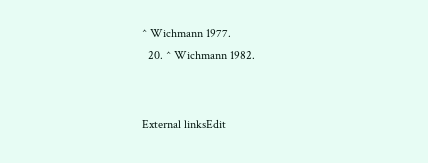^ Wichmann 1977.
  20. ^ Wichmann 1982.


External linksEdit